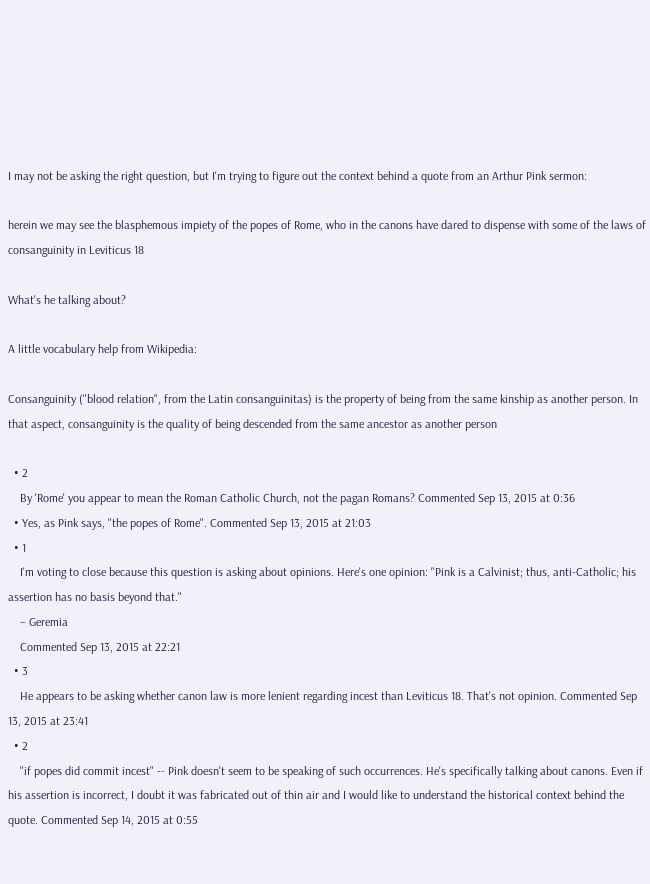I may not be asking the right question, but I'm trying to figure out the context behind a quote from an Arthur Pink sermon:

herein we may see the blasphemous impiety of the popes of Rome, who in the canons have dared to dispense with some of the laws of consanguinity in Leviticus 18

What's he talking about?

A little vocabulary help from Wikipedia:

Consanguinity ("blood relation", from the Latin consanguinitas) is the property of being from the same kinship as another person. In that aspect, consanguinity is the quality of being descended from the same ancestor as another person

  • 2
    By 'Rome' you appear to mean the Roman Catholic Church, not the pagan Romans? Commented Sep 13, 2015 at 0:36
  • Yes, as Pink says, "the popes of Rome". Commented Sep 13, 2015 at 21:03
  • 1
    I'm voting to close because this question is asking about opinions. Here's one opinion: "Pink is a Calvinist; thus, anti-Catholic; his assertion has no basis beyond that."
    – Geremia
    Commented Sep 13, 2015 at 22:21
  • 3
    He appears to be asking whether canon law is more lenient regarding incest than Leviticus 18. That's not opinion. Commented Sep 13, 2015 at 23:41
  • 2
    "if popes did commit incest" -- Pink doesn't seem to be speaking of such occurrences. He's specifically talking about canons. Even if his assertion is incorrect, I doubt it was fabricated out of thin air and I would like to understand the historical context behind the quote. Commented Sep 14, 2015 at 0:55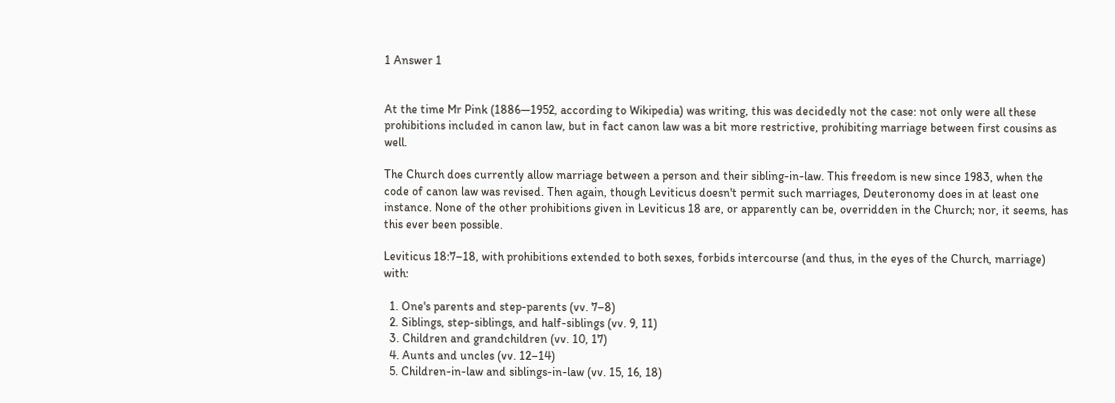1 Answer 1


At the time Mr Pink (1886—1952, according to Wikipedia) was writing, this was decidedly not the case: not only were all these prohibitions included in canon law, but in fact canon law was a bit more restrictive, prohibiting marriage between first cousins as well.

The Church does currently allow marriage between a person and their sibling-in-law. This freedom is new since 1983, when the code of canon law was revised. Then again, though Leviticus doesn't permit such marriages, Deuteronomy does in at least one instance. None of the other prohibitions given in Leviticus 18 are, or apparently can be, overridden in the Church; nor, it seems, has this ever been possible.

Leviticus 18:7–18, with prohibitions extended to both sexes, forbids intercourse (and thus, in the eyes of the Church, marriage) with:

  1. One's parents and step-parents (vv. 7–8)
  2. Siblings, step-siblings, and half-siblings (vv. 9, 11)
  3. Children and grandchildren (vv. 10, 17)
  4. Aunts and uncles (vv. 12–14)
  5. Children-in-law and siblings-in-law (vv. 15, 16, 18)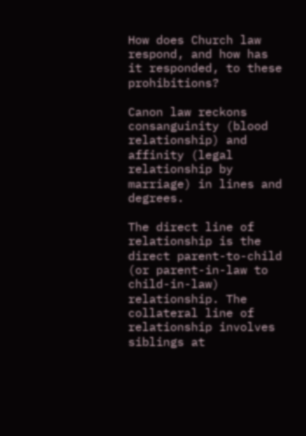How does Church law respond, and how has it responded, to these prohibitions?

Canon law reckons consanguinity (blood relationship) and affinity (legal relationship by marriage) in lines and degrees.

The direct line of relationship is the direct parent-to-child (or parent-in-law to child-in-law) relationship. The collateral line of relationship involves siblings at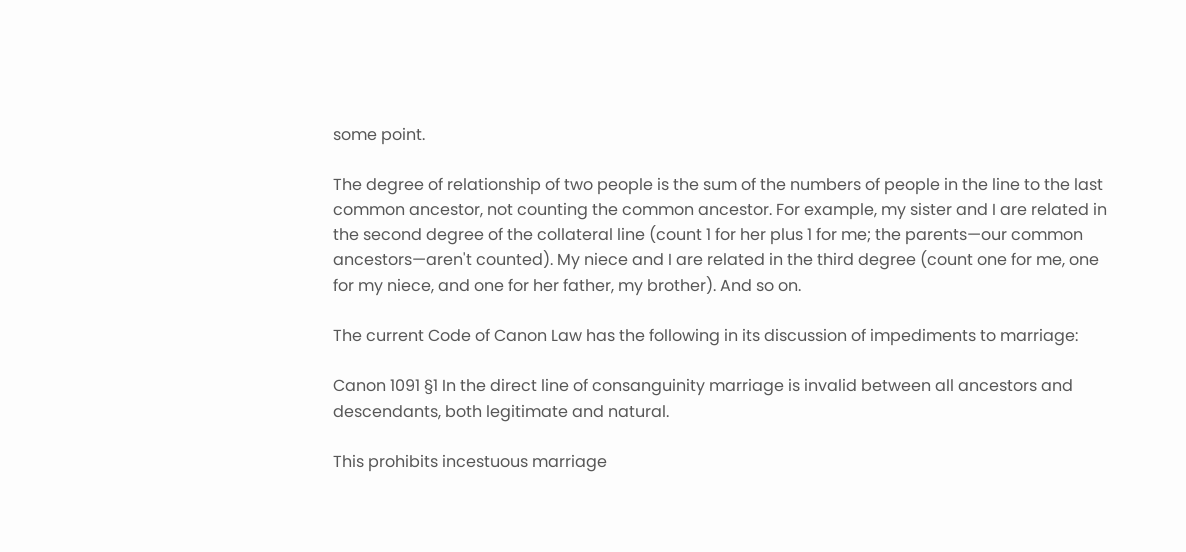some point.

The degree of relationship of two people is the sum of the numbers of people in the line to the last common ancestor, not counting the common ancestor. For example, my sister and I are related in the second degree of the collateral line (count 1 for her plus 1 for me; the parents—our common ancestors—aren't counted). My niece and I are related in the third degree (count one for me, one for my niece, and one for her father, my brother). And so on.

The current Code of Canon Law has the following in its discussion of impediments to marriage:

Canon 1091 §1 In the direct line of consanguinity marriage is invalid between all ancestors and descendants, both legitimate and natural.

This prohibits incestuous marriage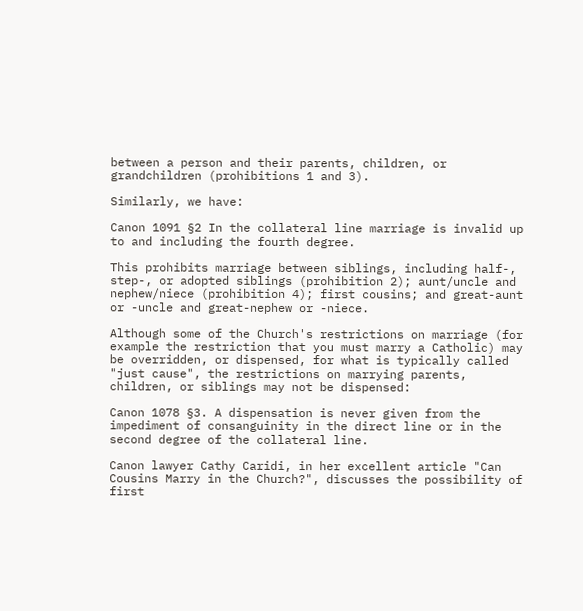between a person and their parents, children, or grandchildren (prohibitions 1 and 3).

Similarly, we have:

Canon 1091 §2 In the collateral line marriage is invalid up to and including the fourth degree.

This prohibits marriage between siblings, including half-, step-, or adopted siblings (prohibition 2); aunt/uncle and nephew/niece (prohibition 4); first cousins; and great-aunt or -uncle and great-nephew or -niece.

Although some of the Church's restrictions on marriage (for example the restriction that you must marry a Catholic) may be overridden, or dispensed, for what is typically called "just cause", the restrictions on marrying parents, children, or siblings may not be dispensed:

Canon 1078 §3. A dispensation is never given from the impediment of consanguinity in the direct line or in the second degree of the collateral line.

Canon lawyer Cathy Caridi, in her excellent article "Can Cousins Marry in the Church?", discusses the possibility of first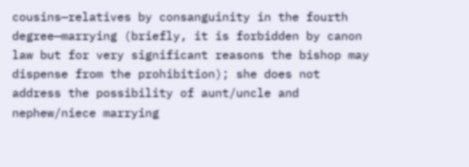cousins—relatives by consanguinity in the fourth degree—marrying (briefly, it is forbidden by canon law but for very significant reasons the bishop may dispense from the prohibition); she does not address the possibility of aunt/uncle and nephew/niece marrying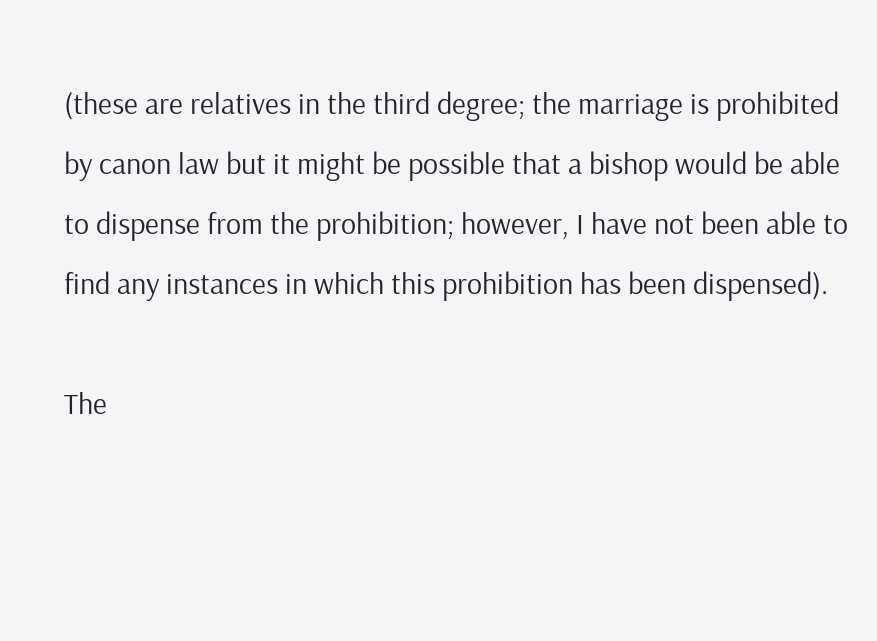(these are relatives in the third degree; the marriage is prohibited by canon law but it might be possible that a bishop would be able to dispense from the prohibition; however, I have not been able to find any instances in which this prohibition has been dispensed).

The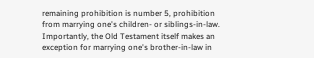remaining prohibition is number 5, prohibition from marrying one's children- or siblings-in-law. Importantly, the Old Testament itself makes an exception for marrying one's brother-in-law in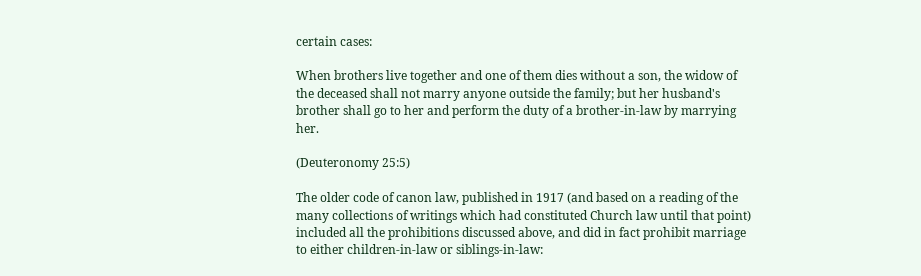certain cases:

When brothers live together and one of them dies without a son, the widow of the deceased shall not marry anyone outside the family; but her husband's brother shall go to her and perform the duty of a brother-in-law by marrying her.

(Deuteronomy 25:5)

The older code of canon law, published in 1917 (and based on a reading of the many collections of writings which had constituted Church law until that point) included all the prohibitions discussed above, and did in fact prohibit marriage to either children-in-law or siblings-in-law: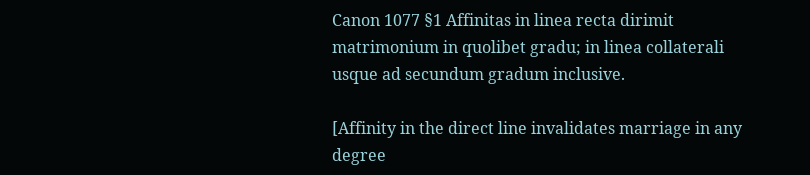Canon 1077 §1 Affinitas in linea recta dirimit matrimonium in quolibet gradu; in linea collaterali usque ad secundum gradum inclusive.

[Affinity in the direct line invalidates marriage in any degree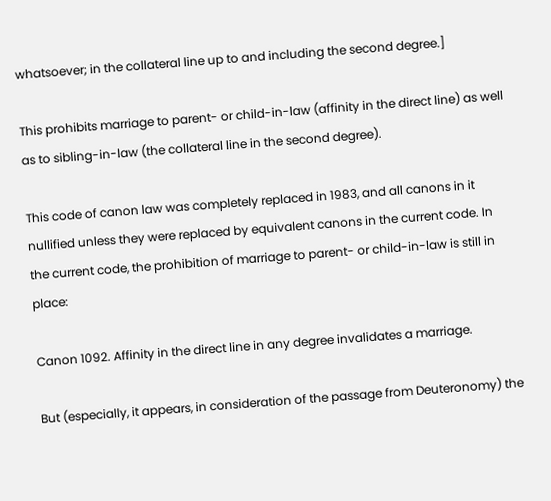whatsoever; in the collateral line up to and including the second degree.]

This prohibits marriage to parent- or child-in-law (affinity in the direct line) as well as to sibling-in-law (the collateral line in the second degree).

This code of canon law was completely replaced in 1983, and all canons in it nullified unless they were replaced by equivalent canons in the current code. In the current code, the prohibition of marriage to parent- or child-in-law is still in place:

Canon 1092. Affinity in the direct line in any degree invalidates a marriage.

But (especially, it appears, in consideration of the passage from Deuteronomy) the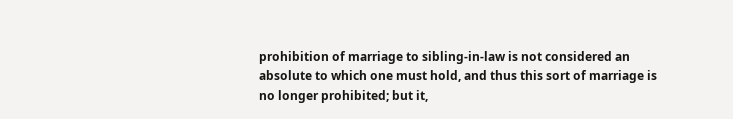prohibition of marriage to sibling-in-law is not considered an absolute to which one must hold, and thus this sort of marriage is no longer prohibited; but it,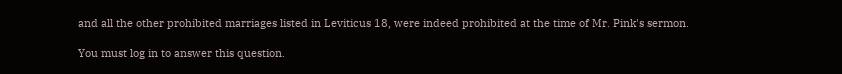and all the other prohibited marriages listed in Leviticus 18, were indeed prohibited at the time of Mr. Pink's sermon.

You must log in to answer this question.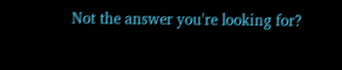Not the answer you're looking for?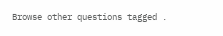Browse other questions tagged .